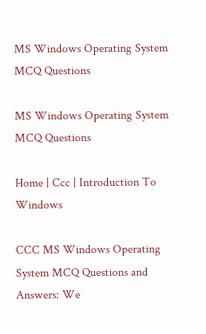MS Windows Operating System MCQ Questions

MS Windows Operating System MCQ Questions

Home | Ccc | Introduction To Windows

CCC MS Windows Operating System MCQ Questions and Answers: We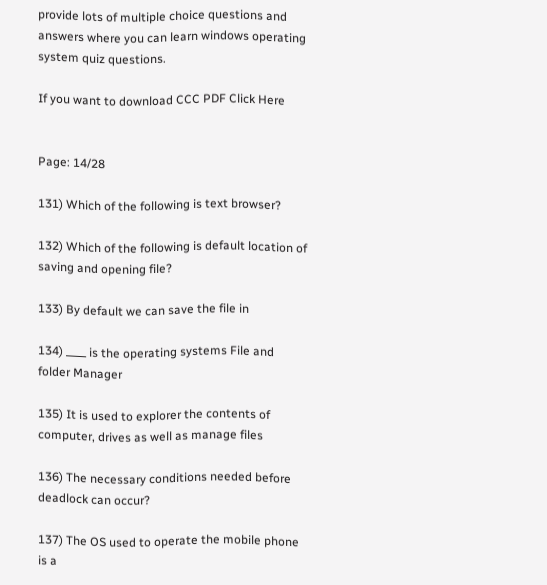provide lots of multiple choice questions and answers where you can learn windows operating system quiz questions.

If you want to download CCC PDF Click Here


Page: 14/28

131) Which of the following is text browser?

132) Which of the following is default location of saving and opening file?

133) By default we can save the file in

134) ____ is the operating systems File and folder Manager

135) It is used to explorer the contents of computer, drives as well as manage files

136) The necessary conditions needed before deadlock can occur?

137) The OS used to operate the mobile phone is a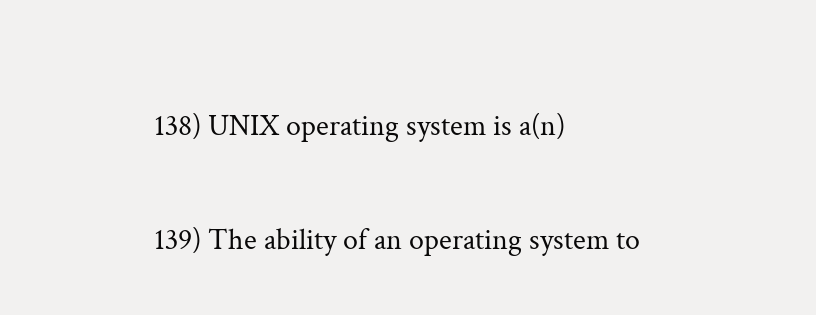138) UNIX operating system is a(n)

139) The ability of an operating system to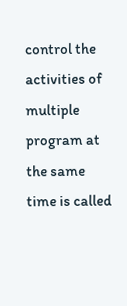control the activities of multiple program at the same time is called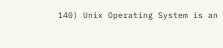140) Unix Operating System is an